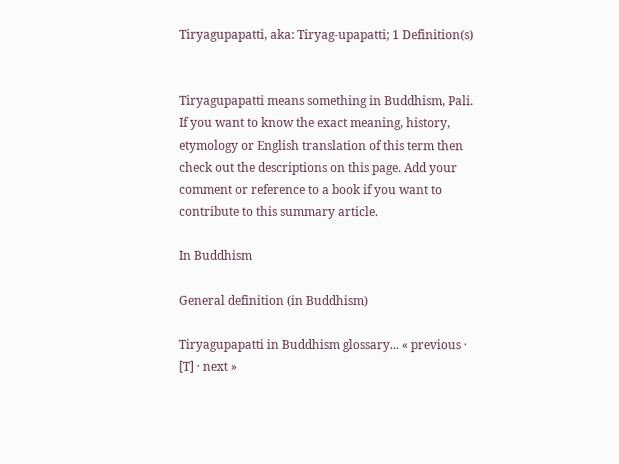Tiryagupapatti, aka: Tiryag-upapatti; 1 Definition(s)


Tiryagupapatti means something in Buddhism, Pali. If you want to know the exact meaning, history, etymology or English translation of this term then check out the descriptions on this page. Add your comment or reference to a book if you want to contribute to this summary article.

In Buddhism

General definition (in Buddhism)

Tiryagupapatti in Buddhism glossary... « previous · [T] · next »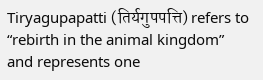Tiryagupapatti (तिर्यगुपपत्ति) refers to “rebirth in the animal kingdom” and represents one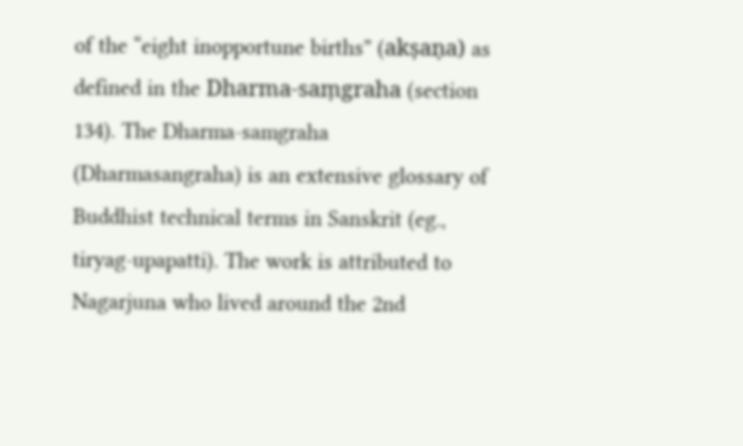of the “eight inopportune births” (akṣaṇa) as defined in the Dharma-saṃgraha (section 134). The Dharma-samgraha (Dharmasangraha) is an extensive glossary of Buddhist technical terms in Sanskrit (eg., tiryag-upapatti). The work is attributed to Nagarjuna who lived around the 2nd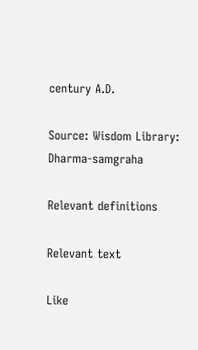century A.D.

Source: Wisdom Library: Dharma-samgraha

Relevant definitions

Relevant text

Like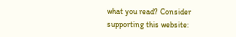what you read? Consider supporting this website: